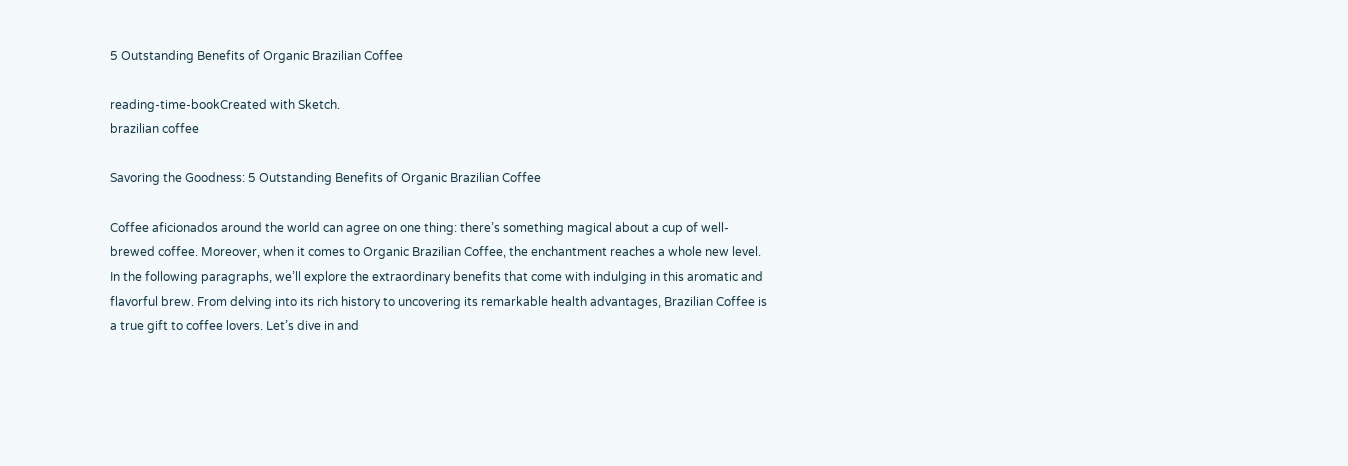5 Outstanding Benefits of Organic Brazilian Coffee

reading-time-bookCreated with Sketch.
brazilian coffee

Savoring the Goodness: 5 Outstanding Benefits of Organic Brazilian Coffee

Coffee aficionados around the world can agree on one thing: there’s something magical about a cup of well-brewed coffee. Moreover, when it comes to Organic Brazilian Coffee, the enchantment reaches a whole new level. In the following paragraphs, we’ll explore the extraordinary benefits that come with indulging in this aromatic and flavorful brew. From delving into its rich history to uncovering its remarkable health advantages, Brazilian Coffee is a true gift to coffee lovers. Let’s dive in and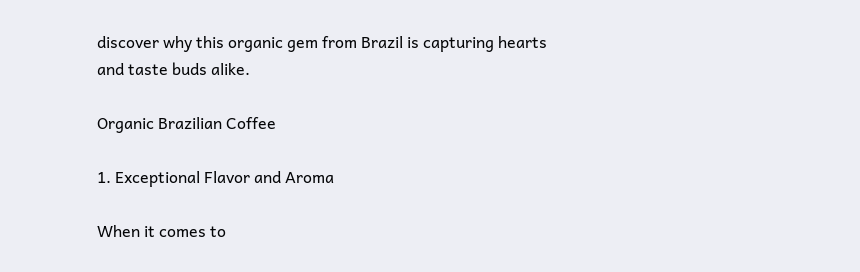discover why this organic gem from Brazil is capturing hearts and taste buds alike.

Organic Brazilian Coffee

1. Exceptional Flavor and Aroma

When it comes to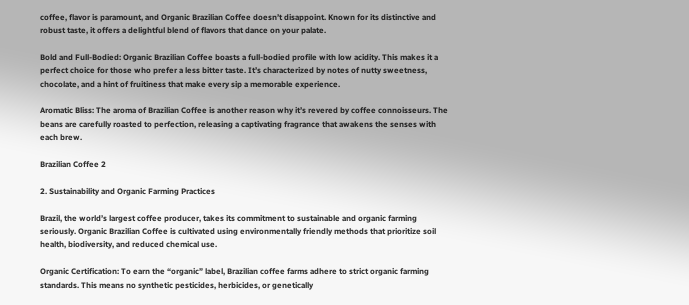coffee, flavor is paramount, and Organic Brazilian Coffee doesn’t disappoint. Known for its distinctive and robust taste, it offers a delightful blend of flavors that dance on your palate.

Bold and Full-Bodied: Organic Brazilian Coffee boasts a full-bodied profile with low acidity. This makes it a perfect choice for those who prefer a less bitter taste. It’s characterized by notes of nutty sweetness, chocolate, and a hint of fruitiness that make every sip a memorable experience.

Aromatic Bliss: The aroma of Brazilian Coffee is another reason why it’s revered by coffee connoisseurs. The beans are carefully roasted to perfection, releasing a captivating fragrance that awakens the senses with each brew.

Brazilian Coffee 2

2. Sustainability and Organic Farming Practices

Brazil, the world’s largest coffee producer, takes its commitment to sustainable and organic farming seriously. Organic Brazilian Coffee is cultivated using environmentally friendly methods that prioritize soil health, biodiversity, and reduced chemical use.

Organic Certification: To earn the “organic” label, Brazilian coffee farms adhere to strict organic farming standards. This means no synthetic pesticides, herbicides, or genetically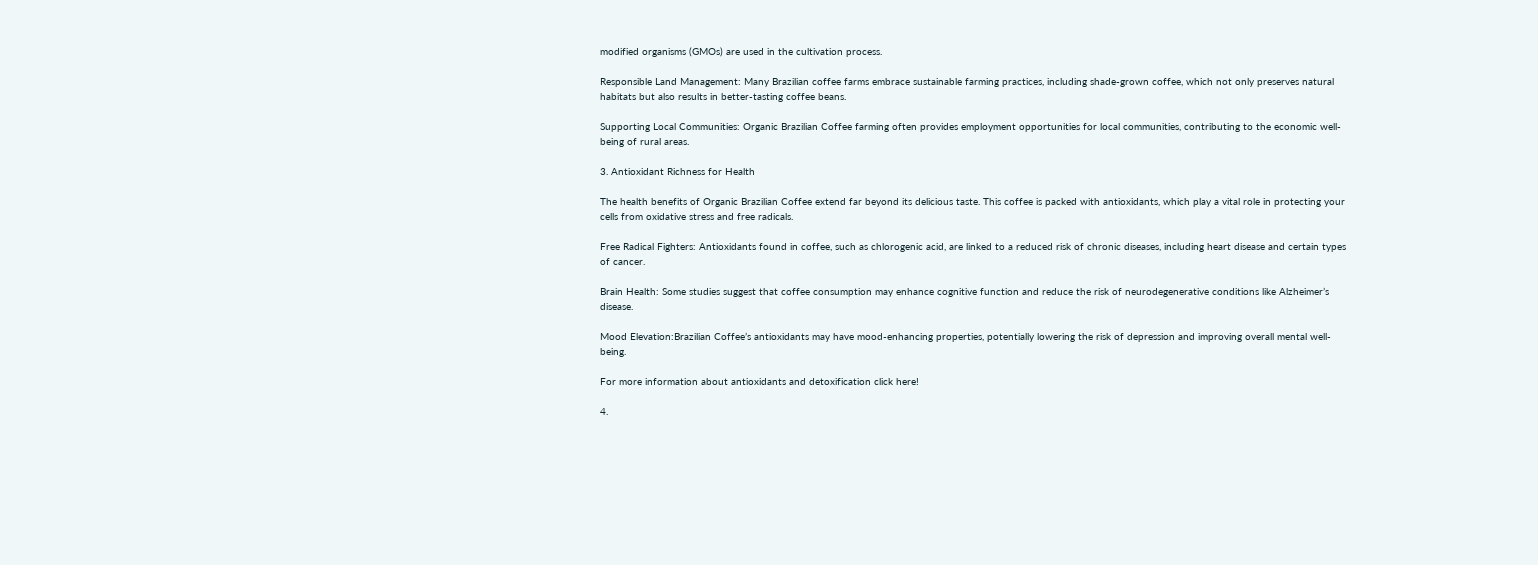modified organisms (GMOs) are used in the cultivation process.

Responsible Land Management: Many Brazilian coffee farms embrace sustainable farming practices, including shade-grown coffee, which not only preserves natural habitats but also results in better-tasting coffee beans.

Supporting Local Communities: Organic Brazilian Coffee farming often provides employment opportunities for local communities, contributing to the economic well-being of rural areas.

3. Antioxidant Richness for Health

The health benefits of Organic Brazilian Coffee extend far beyond its delicious taste. This coffee is packed with antioxidants, which play a vital role in protecting your cells from oxidative stress and free radicals.

Free Radical Fighters: Antioxidants found in coffee, such as chlorogenic acid, are linked to a reduced risk of chronic diseases, including heart disease and certain types of cancer.

Brain Health: Some studies suggest that coffee consumption may enhance cognitive function and reduce the risk of neurodegenerative conditions like Alzheimer’s disease.

Mood Elevation:Brazilian Coffee’s antioxidants may have mood-enhancing properties, potentially lowering the risk of depression and improving overall mental well-being.

For more information about antioxidants and detoxification click here!

4.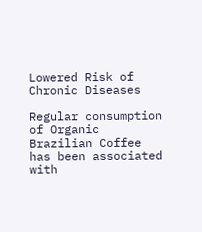Lowered Risk of Chronic Diseases

Regular consumption of Organic Brazilian Coffee has been associated with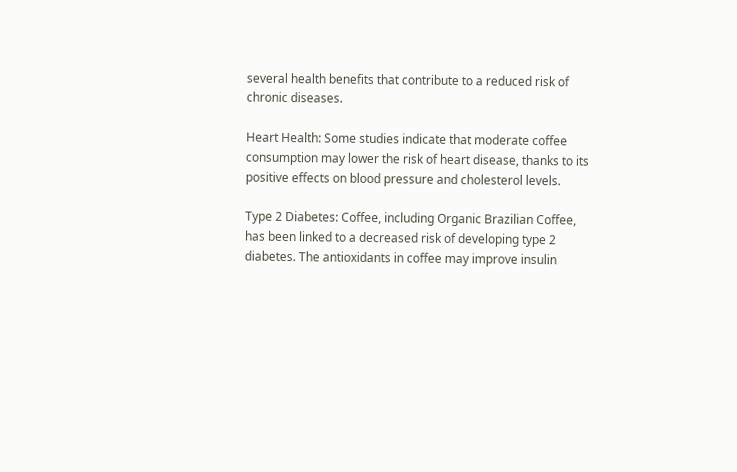several health benefits that contribute to a reduced risk of chronic diseases.

Heart Health: Some studies indicate that moderate coffee consumption may lower the risk of heart disease, thanks to its positive effects on blood pressure and cholesterol levels.

Type 2 Diabetes: Coffee, including Organic Brazilian Coffee, has been linked to a decreased risk of developing type 2 diabetes. The antioxidants in coffee may improve insulin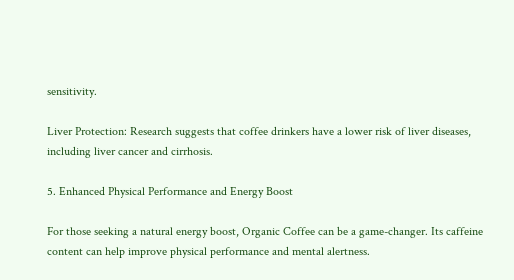sensitivity.

Liver Protection: Research suggests that coffee drinkers have a lower risk of liver diseases, including liver cancer and cirrhosis.

5. Enhanced Physical Performance and Energy Boost

For those seeking a natural energy boost, Organic Coffee can be a game-changer. Its caffeine content can help improve physical performance and mental alertness.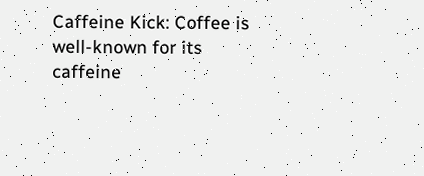Caffeine Kick: Coffee is well-known for its caffeine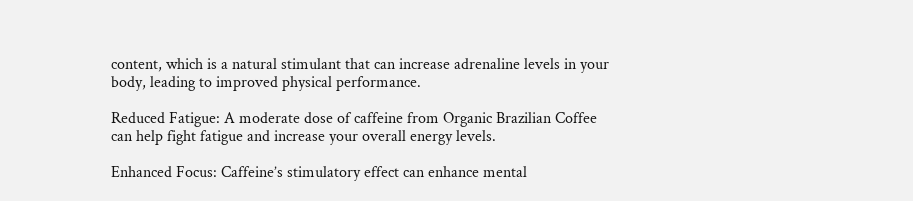content, which is a natural stimulant that can increase adrenaline levels in your body, leading to improved physical performance.

Reduced Fatigue: A moderate dose of caffeine from Organic Brazilian Coffee can help fight fatigue and increase your overall energy levels.

Enhanced Focus: Caffeine’s stimulatory effect can enhance mental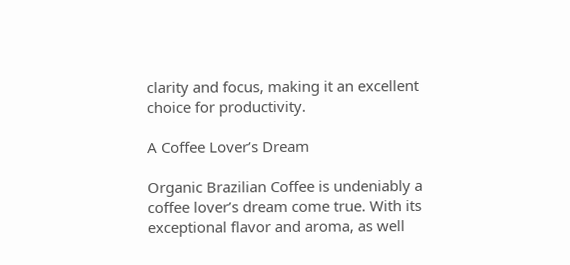clarity and focus, making it an excellent choice for productivity.

A Coffee Lover’s Dream

Organic Brazilian Coffee is undeniably a coffee lover’s dream come true. With its exceptional flavor and aroma, as well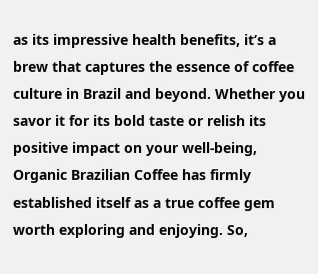as its impressive health benefits, it’s a brew that captures the essence of coffee culture in Brazil and beyond. Whether you savor it for its bold taste or relish its positive impact on your well-being, Organic Brazilian Coffee has firmly established itself as a true coffee gem worth exploring and enjoying. So,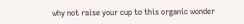why not raise your cup to this organic wonder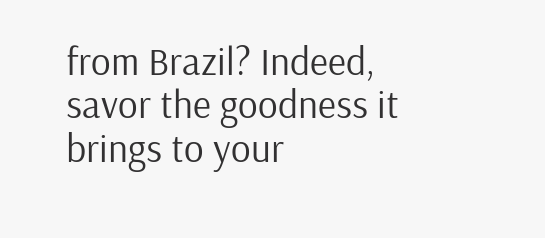from Brazil? Indeed, savor the goodness it brings to your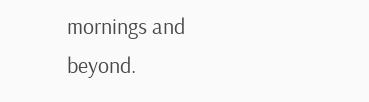mornings and beyond.